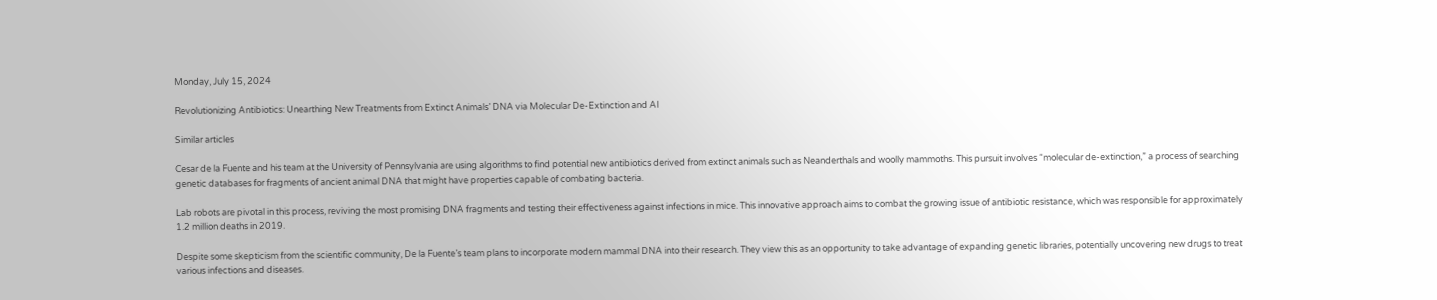Monday, July 15, 2024

Revolutionizing Antibiotics: Unearthing New Treatments from Extinct Animals’ DNA via Molecular De-Extinction and AI

Similar articles

Cesar de la Fuente and his team at the University of Pennsylvania are using algorithms to find potential new antibiotics derived from extinct animals such as Neanderthals and woolly mammoths. This pursuit involves “molecular de-extinction,” a process of searching genetic databases for fragments of ancient animal DNA that might have properties capable of combating bacteria.

Lab robots are pivotal in this process, reviving the most promising DNA fragments and testing their effectiveness against infections in mice. This innovative approach aims to combat the growing issue of antibiotic resistance, which was responsible for approximately 1.2 million deaths in 2019.

Despite some skepticism from the scientific community, De la Fuente’s team plans to incorporate modern mammal DNA into their research. They view this as an opportunity to take advantage of expanding genetic libraries, potentially uncovering new drugs to treat various infections and diseases.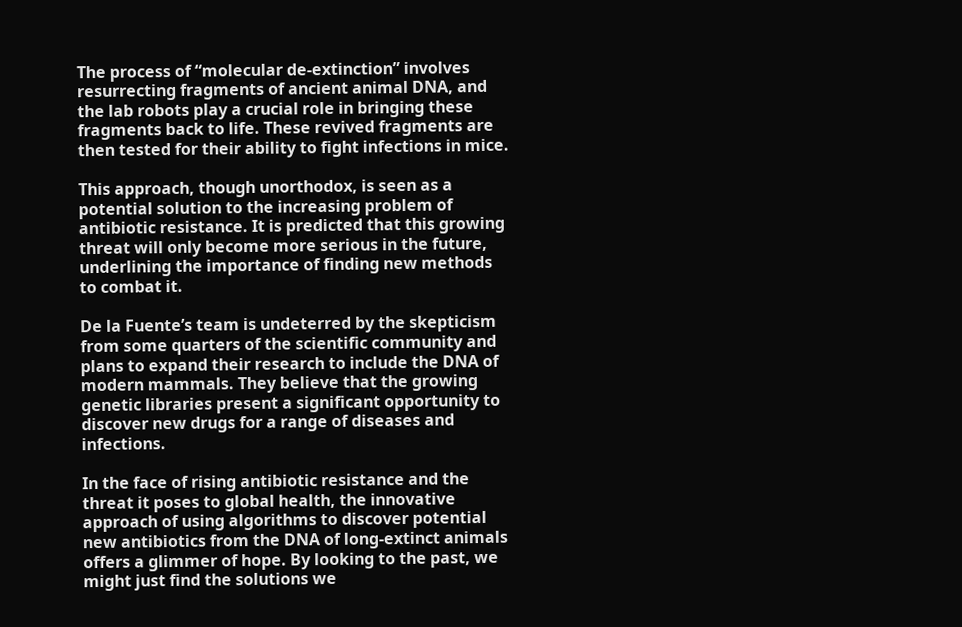The process of “molecular de-extinction” involves resurrecting fragments of ancient animal DNA, and the lab robots play a crucial role in bringing these fragments back to life. These revived fragments are then tested for their ability to fight infections in mice.

This approach, though unorthodox, is seen as a potential solution to the increasing problem of antibiotic resistance. It is predicted that this growing threat will only become more serious in the future, underlining the importance of finding new methods to combat it.

De la Fuente’s team is undeterred by the skepticism from some quarters of the scientific community and plans to expand their research to include the DNA of modern mammals. They believe that the growing genetic libraries present a significant opportunity to discover new drugs for a range of diseases and infections.

In the face of rising antibiotic resistance and the threat it poses to global health, the innovative approach of using algorithms to discover potential new antibiotics from the DNA of long-extinct animals offers a glimmer of hope. By looking to the past, we might just find the solutions we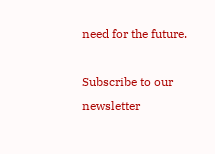need for the future.

Subscribe to our newsletter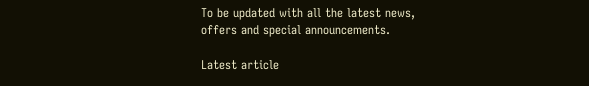To be updated with all the latest news, offers and special announcements.

Latest article